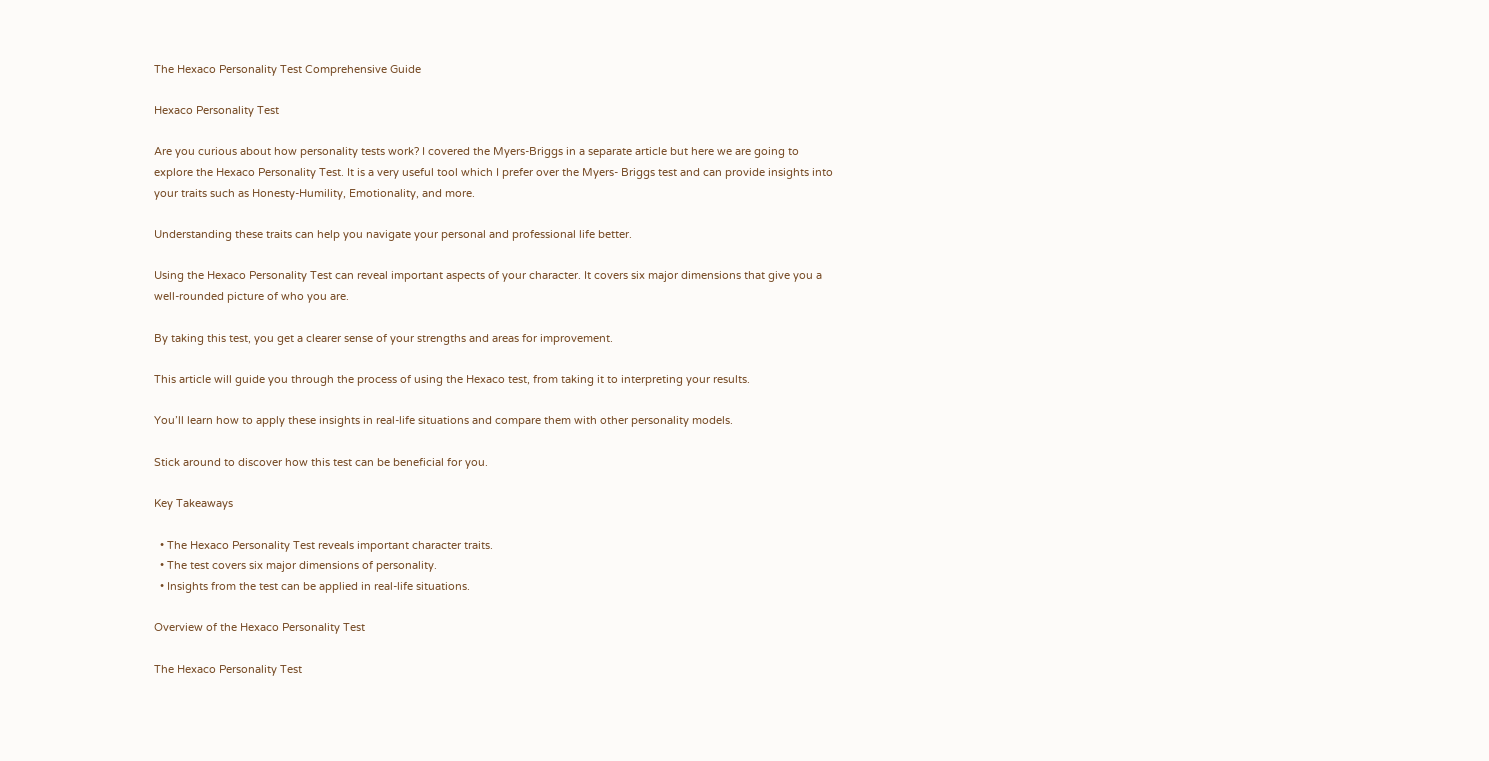The Hexaco Personality Test Comprehensive Guide

Hexaco Personality Test

Are you curious about how personality tests work? I covered the Myers-Briggs in a separate article but here we are going to explore the Hexaco Personality Test. It is a very useful tool which I prefer over the Myers- Briggs test and can provide insights into your traits such as Honesty-Humility, Emotionality, and more.

Understanding these traits can help you navigate your personal and professional life better.

Using the Hexaco Personality Test can reveal important aspects of your character. It covers six major dimensions that give you a well-rounded picture of who you are.

By taking this test, you get a clearer sense of your strengths and areas for improvement.

This article will guide you through the process of using the Hexaco test, from taking it to interpreting your results.

You’ll learn how to apply these insights in real-life situations and compare them with other personality models.

Stick around to discover how this test can be beneficial for you.

Key Takeaways

  • The Hexaco Personality Test reveals important character traits.
  • The test covers six major dimensions of personality.
  • Insights from the test can be applied in real-life situations.

Overview of the Hexaco Personality Test

The Hexaco Personality Test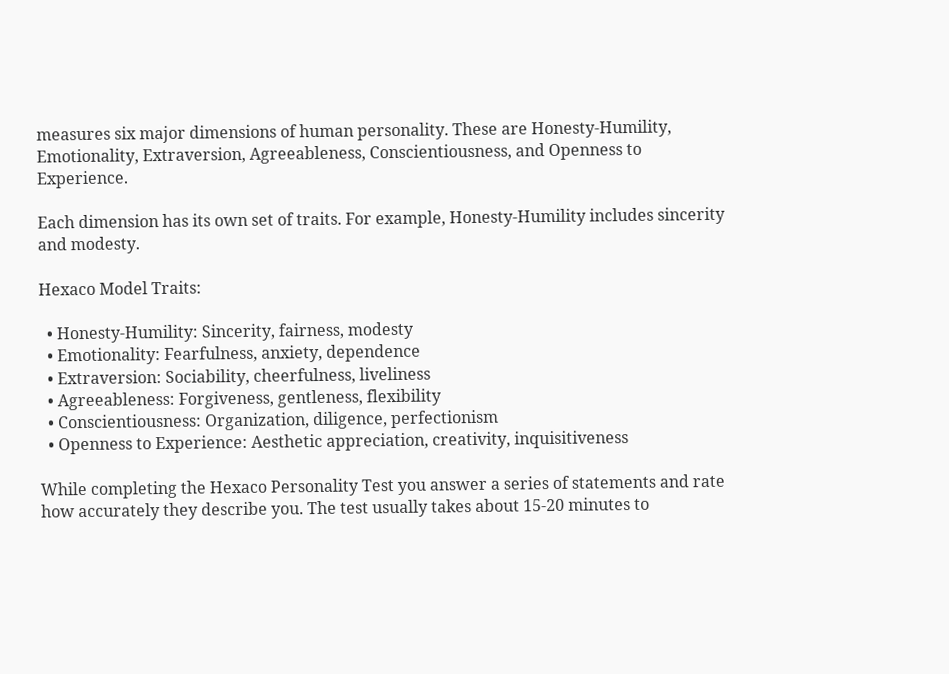measures six major dimensions of human personality. These are Honesty-Humility, Emotionality, Extraversion, Agreeableness, Conscientiousness, and Openness to Experience.

Each dimension has its own set of traits. For example, Honesty-Humility includes sincerity and modesty.

Hexaco Model Traits:

  • Honesty-Humility: Sincerity, fairness, modesty
  • Emotionality: Fearfulness, anxiety, dependence
  • Extraversion: Sociability, cheerfulness, liveliness
  • Agreeableness: Forgiveness, gentleness, flexibility
  • Conscientiousness: Organization, diligence, perfectionism
  • Openness to Experience: Aesthetic appreciation, creativity, inquisitiveness

While completing the Hexaco Personality Test you answer a series of statements and rate how accurately they describe you. The test usually takes about 15-20 minutes to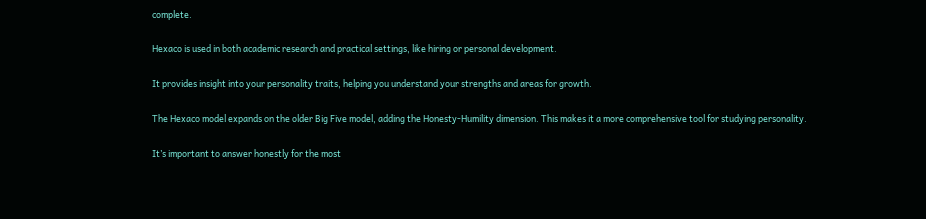complete.

Hexaco is used in both academic research and practical settings, like hiring or personal development.

It provides insight into your personality traits, helping you understand your strengths and areas for growth.

The Hexaco model expands on the older Big Five model, adding the Honesty-Humility dimension. This makes it a more comprehensive tool for studying personality.

It’s important to answer honestly for the most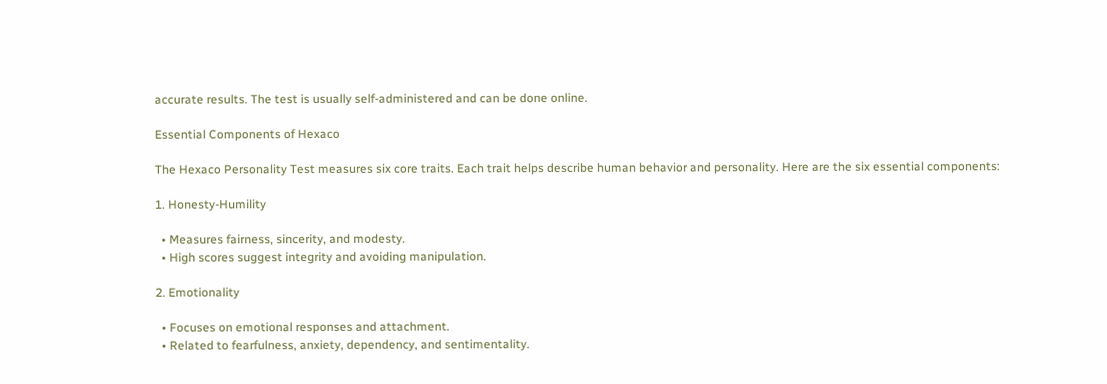accurate results. The test is usually self-administered and can be done online.

Essential Components of Hexaco

The Hexaco Personality Test measures six core traits. Each trait helps describe human behavior and personality. Here are the six essential components:

1. Honesty-Humility

  • Measures fairness, sincerity, and modesty.
  • High scores suggest integrity and avoiding manipulation.

2. Emotionality

  • Focuses on emotional responses and attachment.
  • Related to fearfulness, anxiety, dependency, and sentimentality.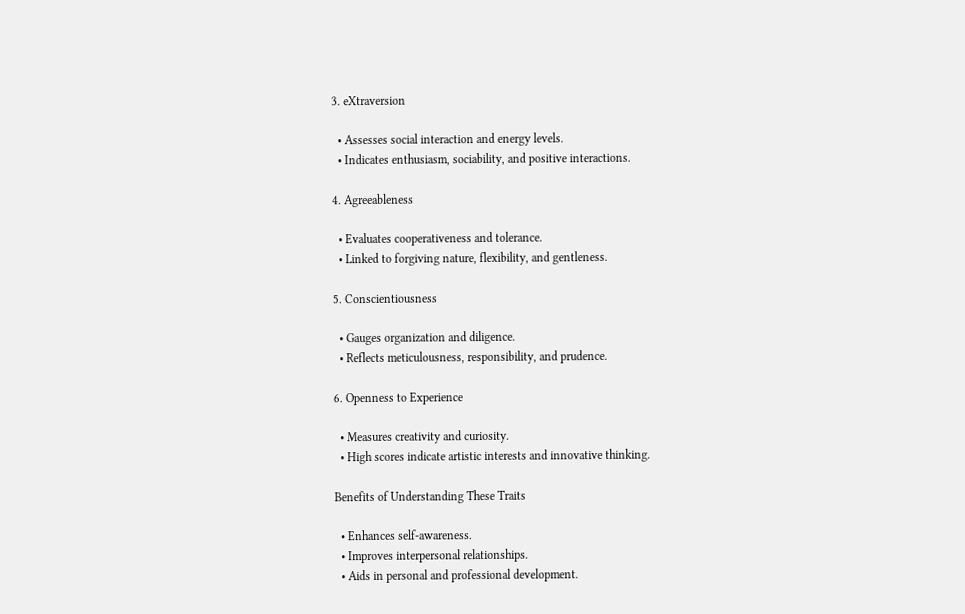3. eXtraversion

  • Assesses social interaction and energy levels.
  • Indicates enthusiasm, sociability, and positive interactions.

4. Agreeableness

  • Evaluates cooperativeness and tolerance.
  • Linked to forgiving nature, flexibility, and gentleness.

5. Conscientiousness

  • Gauges organization and diligence.
  • Reflects meticulousness, responsibility, and prudence.

6. Openness to Experience

  • Measures creativity and curiosity.
  • High scores indicate artistic interests and innovative thinking.

Benefits of Understanding These Traits

  • Enhances self-awareness.
  • Improves interpersonal relationships.
  • Aids in personal and professional development.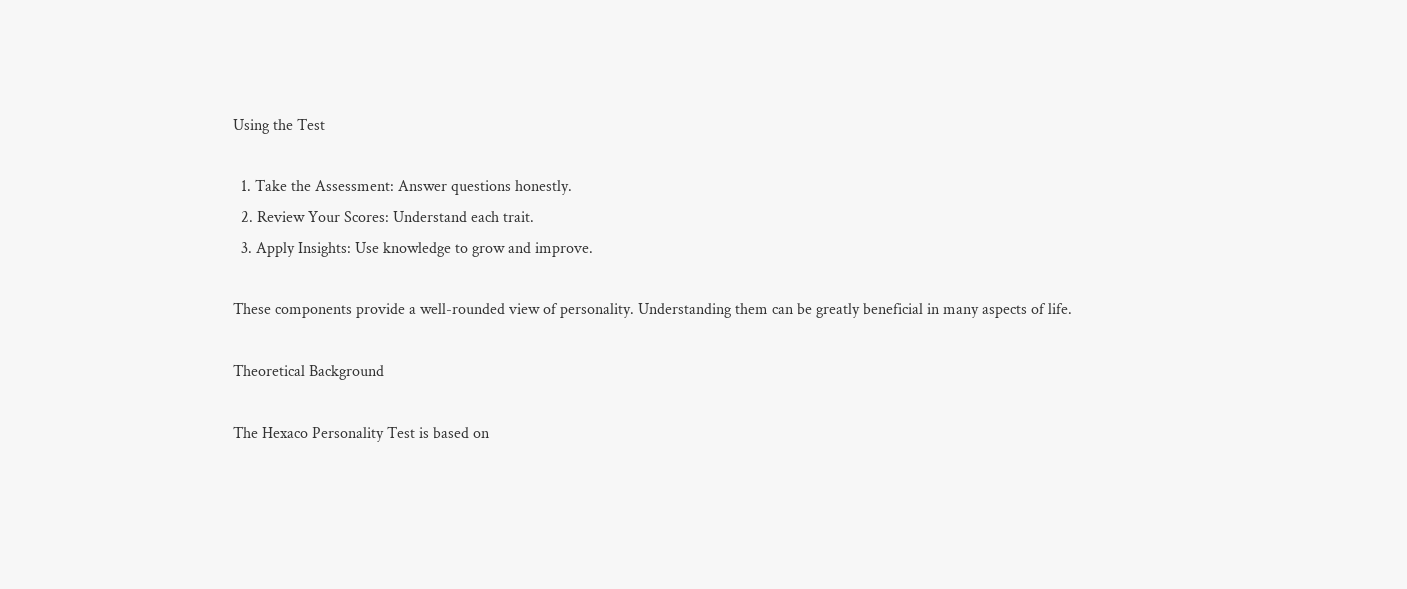Using the Test

  1. Take the Assessment: Answer questions honestly.
  2. Review Your Scores: Understand each trait.
  3. Apply Insights: Use knowledge to grow and improve.

These components provide a well-rounded view of personality. Understanding them can be greatly beneficial in many aspects of life.

Theoretical Background

The Hexaco Personality Test is based on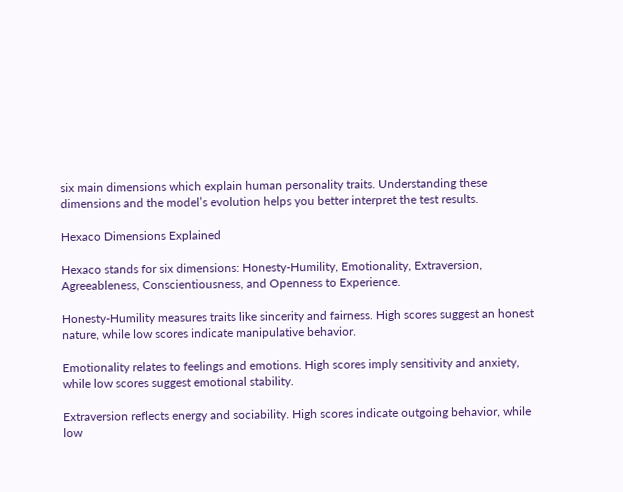six main dimensions which explain human personality traits. Understanding these dimensions and the model’s evolution helps you better interpret the test results.

Hexaco Dimensions Explained

Hexaco stands for six dimensions: Honesty-Humility, Emotionality, Extraversion, Agreeableness, Conscientiousness, and Openness to Experience.

Honesty-Humility measures traits like sincerity and fairness. High scores suggest an honest nature, while low scores indicate manipulative behavior.

Emotionality relates to feelings and emotions. High scores imply sensitivity and anxiety, while low scores suggest emotional stability.

Extraversion reflects energy and sociability. High scores indicate outgoing behavior, while low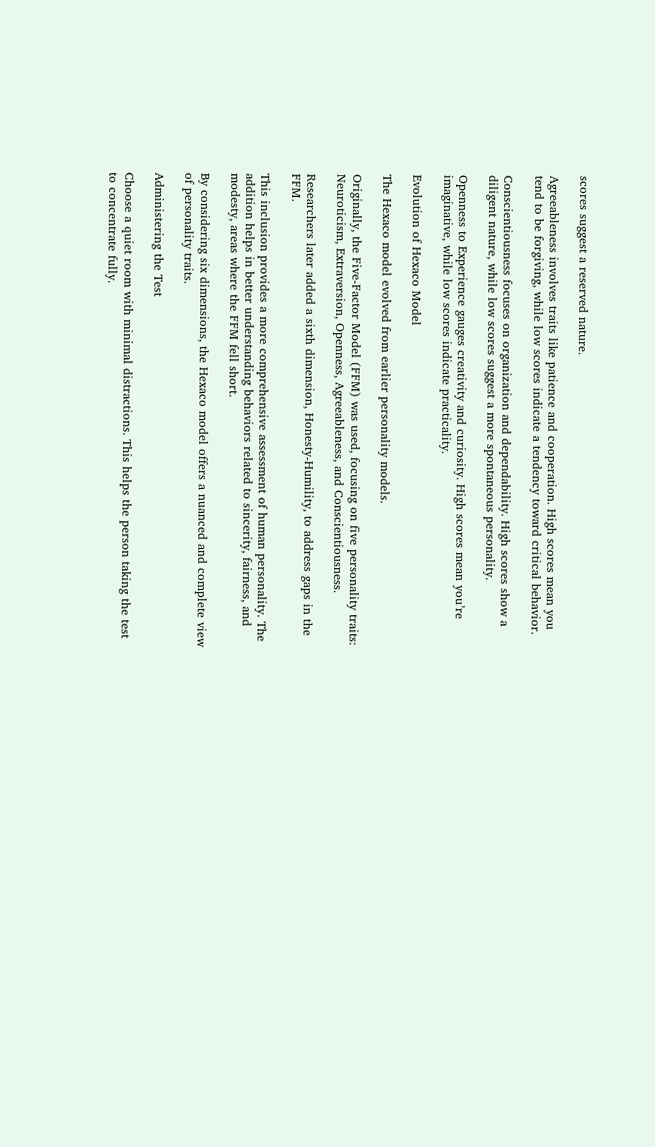scores suggest a reserved nature.

Agreeableness involves traits like patience and cooperation. High scores mean you tend to be forgiving, while low scores indicate a tendency toward critical behavior.

Conscientiousness focuses on organization and dependability. High scores show a diligent nature, while low scores suggest a more spontaneous personality.

Openness to Experience gauges creativity and curiosity. High scores mean you’re imaginative, while low scores indicate practicality.

Evolution of Hexaco Model

The Hexaco model evolved from earlier personality models.

Originally, the Five-Factor Model (FFM) was used, focusing on five personality traits: Neuroticism, Extraversion, Openness, Agreeableness, and Conscientiousness.

Researchers later added a sixth dimension, Honesty-Humility, to address gaps in the FFM.

This inclusion provides a more comprehensive assessment of human personality. The addition helps in better understanding behaviors related to sincerity, fairness, and modesty, areas where the FFM fell short.

By considering six dimensions, the Hexaco model offers a nuanced and complete view of personality traits.

Administering the Test

Choose a quiet room with minimal distractions. This helps the person taking the test to concentrate fully.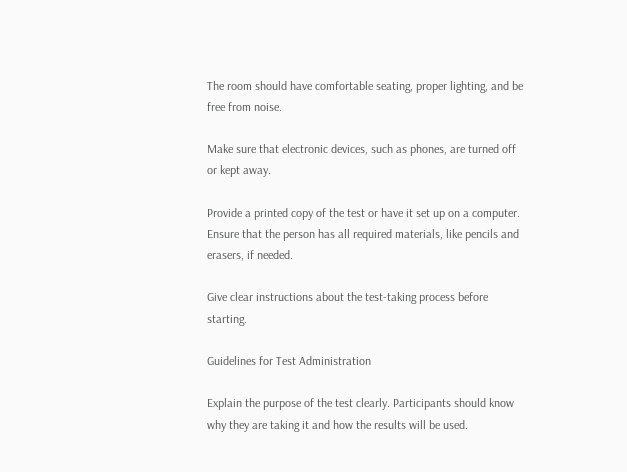The room should have comfortable seating, proper lighting, and be free from noise.

Make sure that electronic devices, such as phones, are turned off or kept away.

Provide a printed copy of the test or have it set up on a computer. Ensure that the person has all required materials, like pencils and erasers, if needed.

Give clear instructions about the test-taking process before starting.

Guidelines for Test Administration

Explain the purpose of the test clearly. Participants should know why they are taking it and how the results will be used.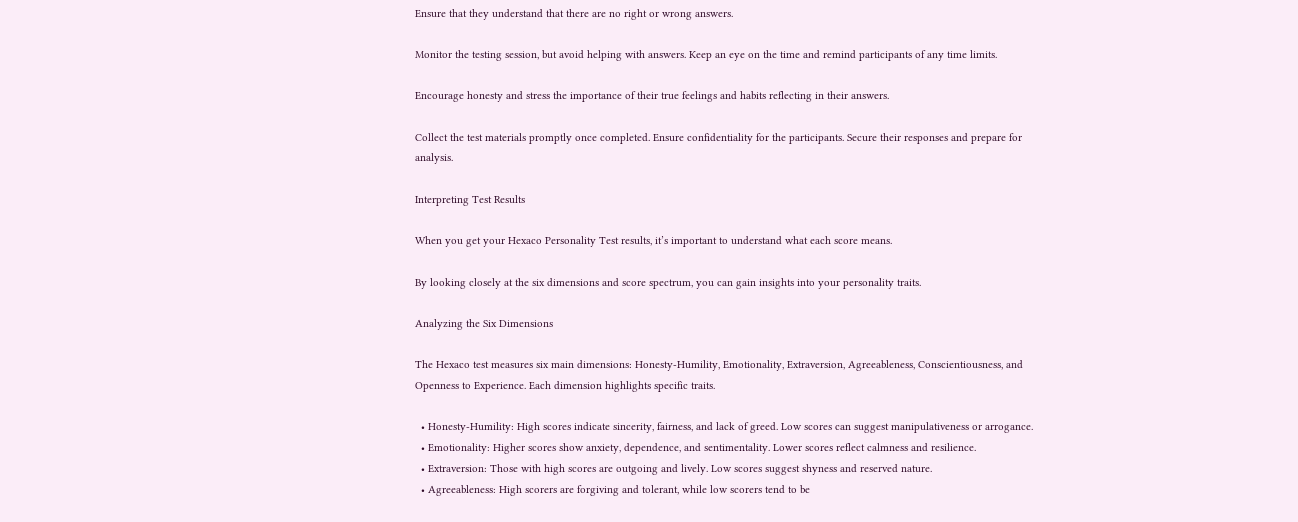Ensure that they understand that there are no right or wrong answers.

Monitor the testing session, but avoid helping with answers. Keep an eye on the time and remind participants of any time limits.

Encourage honesty and stress the importance of their true feelings and habits reflecting in their answers.

Collect the test materials promptly once completed. Ensure confidentiality for the participants. Secure their responses and prepare for analysis.

Interpreting Test Results

When you get your Hexaco Personality Test results, it’s important to understand what each score means.

By looking closely at the six dimensions and score spectrum, you can gain insights into your personality traits.

Analyzing the Six Dimensions

The Hexaco test measures six main dimensions: Honesty-Humility, Emotionality, Extraversion, Agreeableness, Conscientiousness, and Openness to Experience. Each dimension highlights specific traits.

  • Honesty-Humility: High scores indicate sincerity, fairness, and lack of greed. Low scores can suggest manipulativeness or arrogance.
  • Emotionality: Higher scores show anxiety, dependence, and sentimentality. Lower scores reflect calmness and resilience.
  • Extraversion: Those with high scores are outgoing and lively. Low scores suggest shyness and reserved nature.
  • Agreeableness: High scorers are forgiving and tolerant, while low scorers tend to be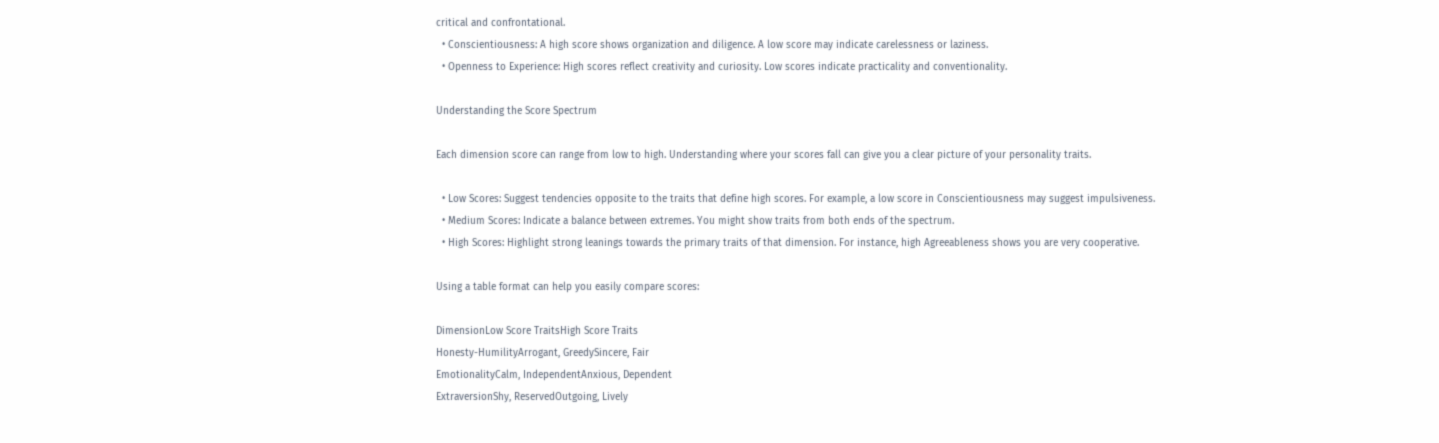critical and confrontational.
  • Conscientiousness: A high score shows organization and diligence. A low score may indicate carelessness or laziness.
  • Openness to Experience: High scores reflect creativity and curiosity. Low scores indicate practicality and conventionality.

Understanding the Score Spectrum

Each dimension score can range from low to high. Understanding where your scores fall can give you a clear picture of your personality traits.

  • Low Scores: Suggest tendencies opposite to the traits that define high scores. For example, a low score in Conscientiousness may suggest impulsiveness.
  • Medium Scores: Indicate a balance between extremes. You might show traits from both ends of the spectrum.
  • High Scores: Highlight strong leanings towards the primary traits of that dimension. For instance, high Agreeableness shows you are very cooperative.

Using a table format can help you easily compare scores:

DimensionLow Score TraitsHigh Score Traits
Honesty-HumilityArrogant, GreedySincere, Fair
EmotionalityCalm, IndependentAnxious, Dependent
ExtraversionShy, ReservedOutgoing, Lively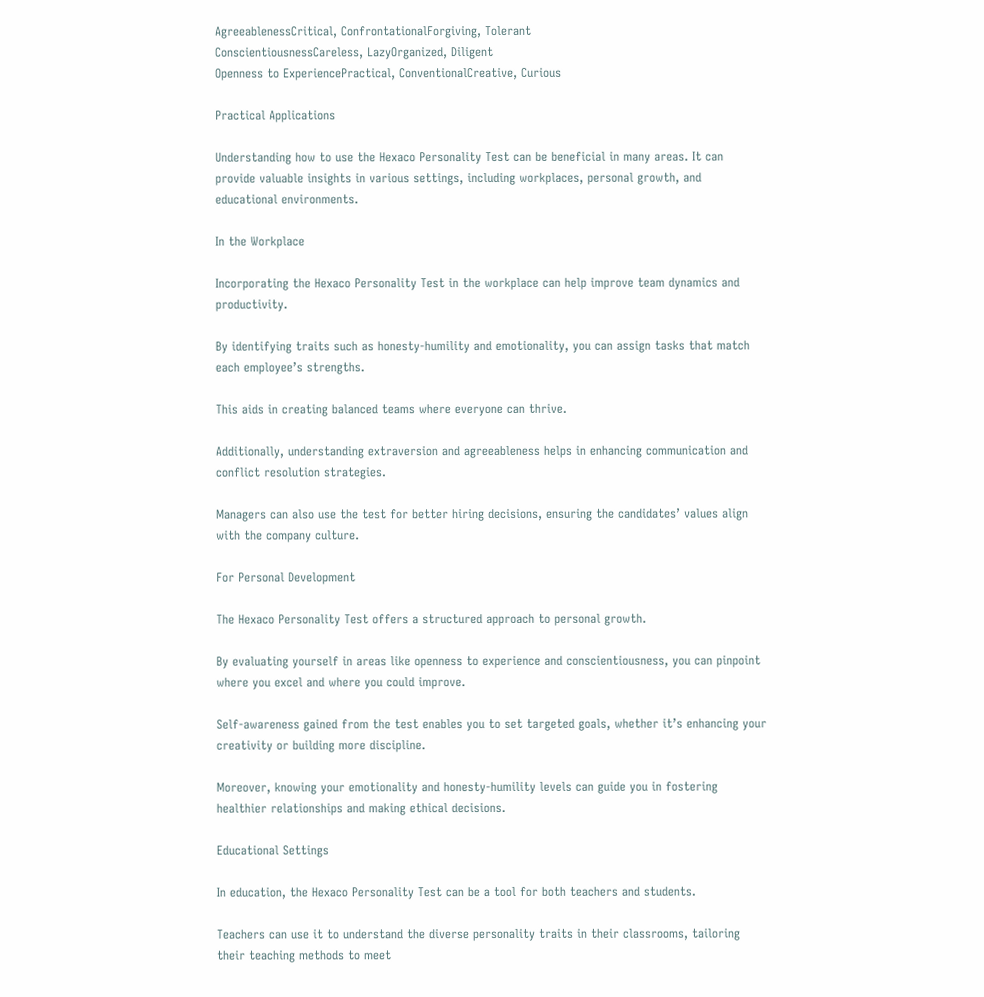AgreeablenessCritical, ConfrontationalForgiving, Tolerant
ConscientiousnessCareless, LazyOrganized, Diligent
Openness to ExperiencePractical, ConventionalCreative, Curious

Practical Applications

Understanding how to use the Hexaco Personality Test can be beneficial in many areas. It can provide valuable insights in various settings, including workplaces, personal growth, and educational environments.

In the Workplace

Incorporating the Hexaco Personality Test in the workplace can help improve team dynamics and productivity.

By identifying traits such as honesty-humility and emotionality, you can assign tasks that match each employee’s strengths.

This aids in creating balanced teams where everyone can thrive.

Additionally, understanding extraversion and agreeableness helps in enhancing communication and conflict resolution strategies.

Managers can also use the test for better hiring decisions, ensuring the candidates’ values align with the company culture.

For Personal Development

The Hexaco Personality Test offers a structured approach to personal growth.

By evaluating yourself in areas like openness to experience and conscientiousness, you can pinpoint where you excel and where you could improve.

Self-awareness gained from the test enables you to set targeted goals, whether it’s enhancing your creativity or building more discipline.

Moreover, knowing your emotionality and honesty-humility levels can guide you in fostering healthier relationships and making ethical decisions.

Educational Settings

In education, the Hexaco Personality Test can be a tool for both teachers and students.

Teachers can use it to understand the diverse personality traits in their classrooms, tailoring their teaching methods to meet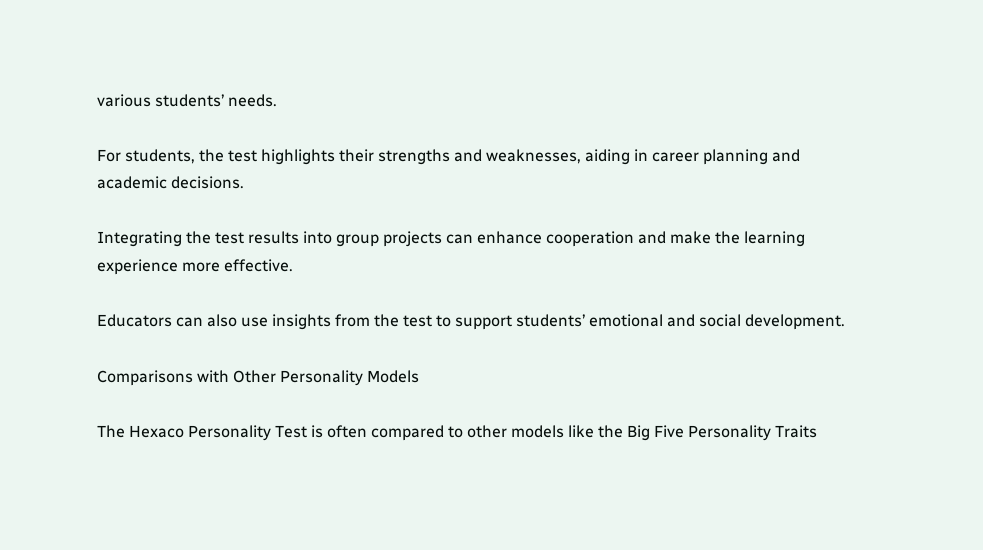various students’ needs.

For students, the test highlights their strengths and weaknesses, aiding in career planning and academic decisions.

Integrating the test results into group projects can enhance cooperation and make the learning experience more effective.

Educators can also use insights from the test to support students’ emotional and social development.

Comparisons with Other Personality Models

The Hexaco Personality Test is often compared to other models like the Big Five Personality Traits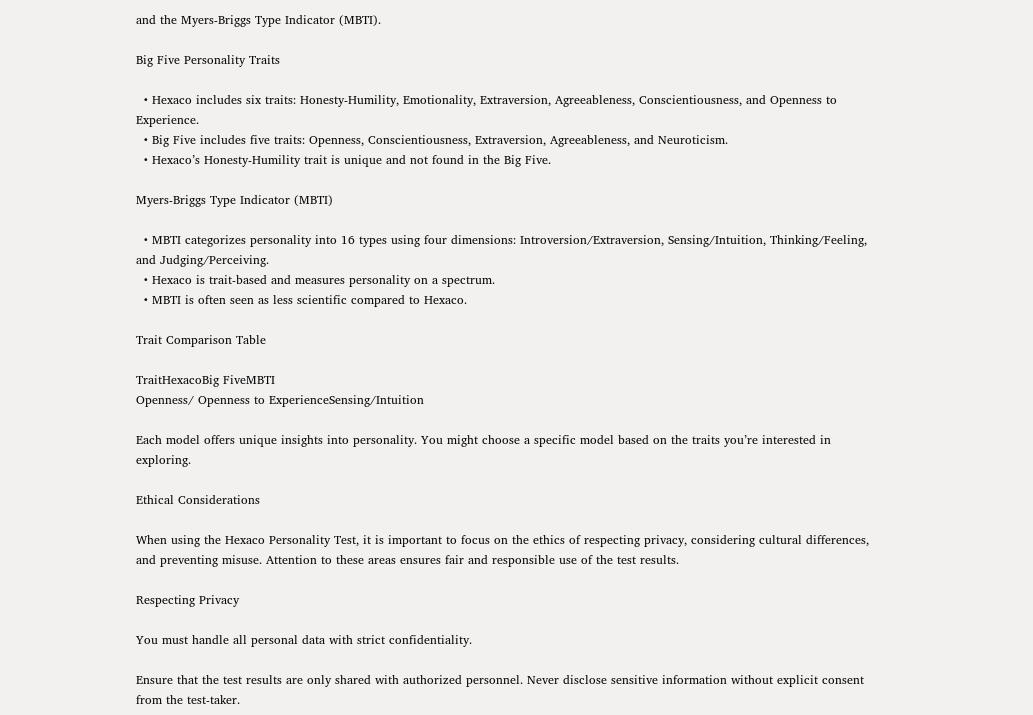and the Myers-Briggs Type Indicator (MBTI).

Big Five Personality Traits

  • Hexaco includes six traits: Honesty-Humility, Emotionality, Extraversion, Agreeableness, Conscientiousness, and Openness to Experience.
  • Big Five includes five traits: Openness, Conscientiousness, Extraversion, Agreeableness, and Neuroticism.
  • Hexaco’s Honesty-Humility trait is unique and not found in the Big Five.

Myers-Briggs Type Indicator (MBTI)

  • MBTI categorizes personality into 16 types using four dimensions: Introversion/Extraversion, Sensing/Intuition, Thinking/Feeling, and Judging/Perceiving.
  • Hexaco is trait-based and measures personality on a spectrum.
  • MBTI is often seen as less scientific compared to Hexaco.

Trait Comparison Table

TraitHexacoBig FiveMBTI
Openness/ Openness to ExperienceSensing/Intuition

Each model offers unique insights into personality. You might choose a specific model based on the traits you’re interested in exploring.

Ethical Considerations

When using the Hexaco Personality Test, it is important to focus on the ethics of respecting privacy, considering cultural differences, and preventing misuse. Attention to these areas ensures fair and responsible use of the test results.

Respecting Privacy

You must handle all personal data with strict confidentiality.

Ensure that the test results are only shared with authorized personnel. Never disclose sensitive information without explicit consent from the test-taker.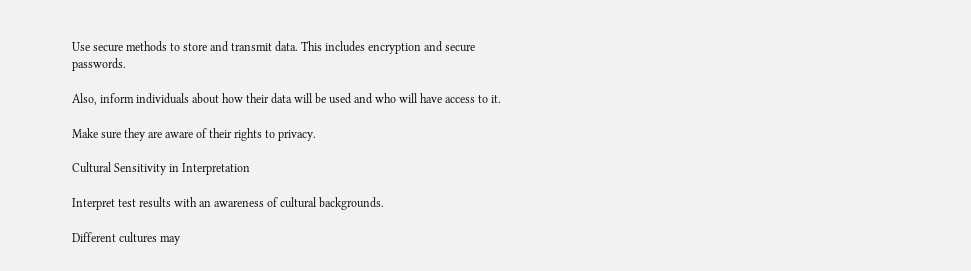Use secure methods to store and transmit data. This includes encryption and secure passwords.

Also, inform individuals about how their data will be used and who will have access to it.

Make sure they are aware of their rights to privacy.

Cultural Sensitivity in Interpretation

Interpret test results with an awareness of cultural backgrounds.

Different cultures may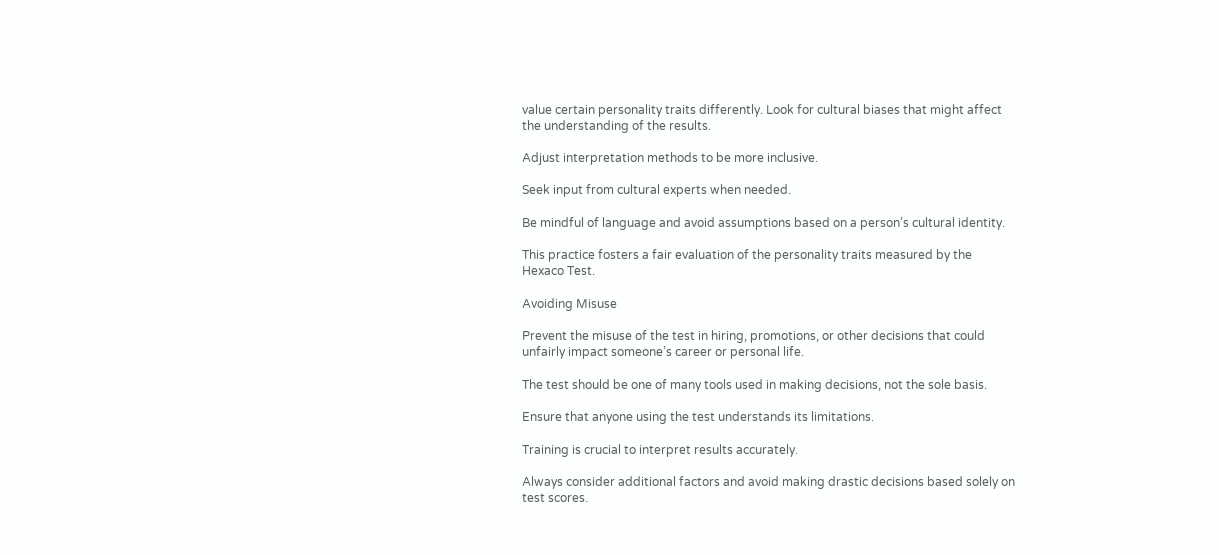value certain personality traits differently. Look for cultural biases that might affect the understanding of the results.

Adjust interpretation methods to be more inclusive.

Seek input from cultural experts when needed.

Be mindful of language and avoid assumptions based on a person’s cultural identity.

This practice fosters a fair evaluation of the personality traits measured by the Hexaco Test.

Avoiding Misuse

Prevent the misuse of the test in hiring, promotions, or other decisions that could unfairly impact someone’s career or personal life.

The test should be one of many tools used in making decisions, not the sole basis.

Ensure that anyone using the test understands its limitations.

Training is crucial to interpret results accurately.

Always consider additional factors and avoid making drastic decisions based solely on test scores.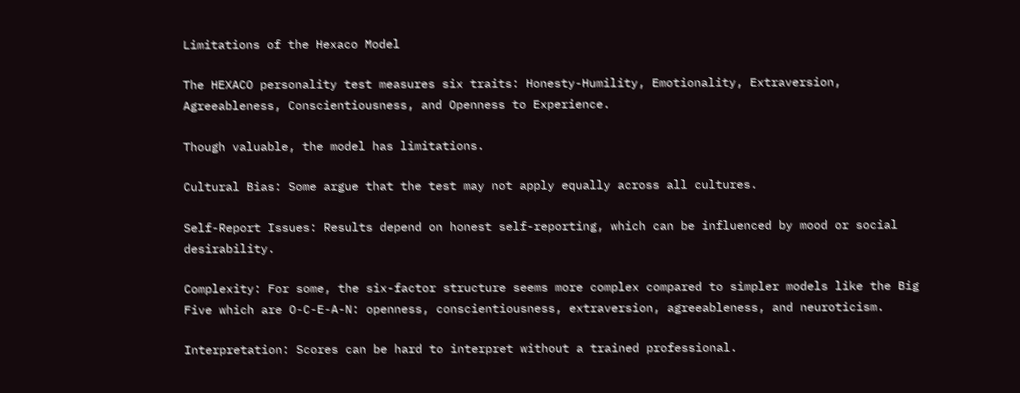Limitations of the Hexaco Model

The HEXACO personality test measures six traits: Honesty-Humility, Emotionality, Extraversion, Agreeableness, Conscientiousness, and Openness to Experience.

Though valuable, the model has limitations.

Cultural Bias: Some argue that the test may not apply equally across all cultures.

Self-Report Issues: Results depend on honest self-reporting, which can be influenced by mood or social desirability.

Complexity: For some, the six-factor structure seems more complex compared to simpler models like the Big Five which are O-C-E-A-N: openness, conscientiousness, extraversion, agreeableness, and neuroticism.

Interpretation: Scores can be hard to interpret without a trained professional.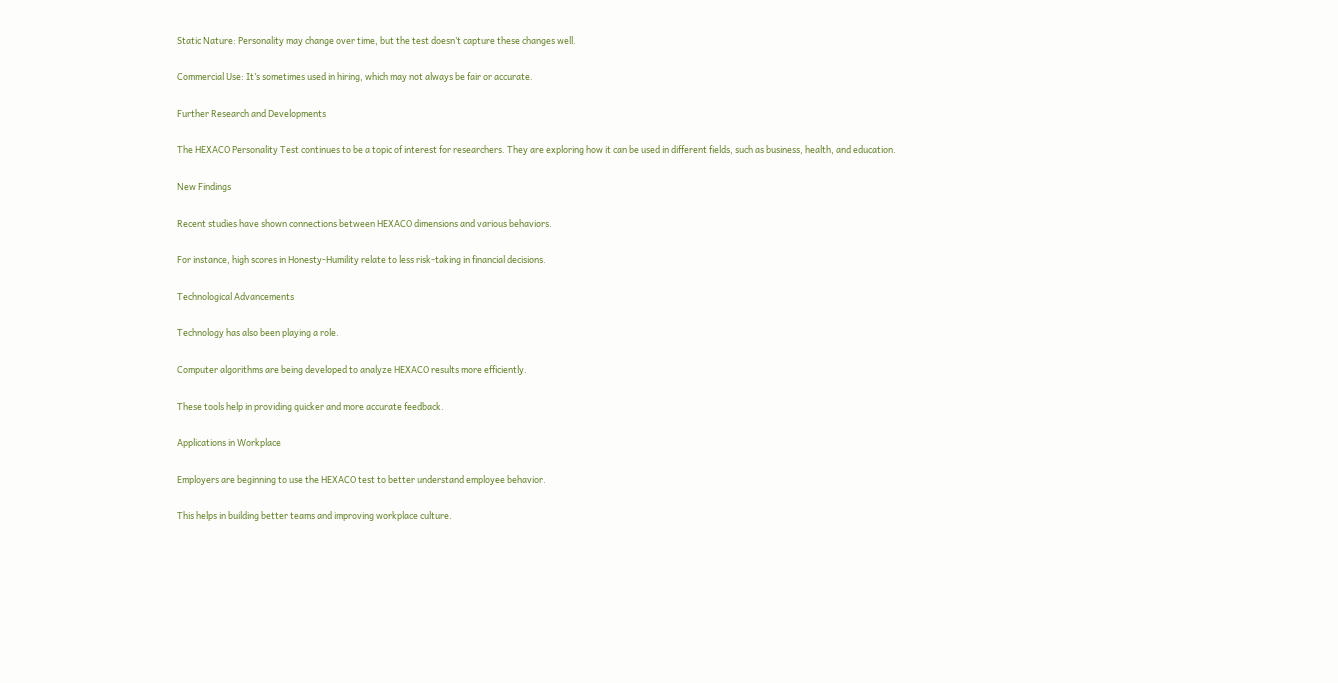Static Nature: Personality may change over time, but the test doesn’t capture these changes well.

Commercial Use: It’s sometimes used in hiring, which may not always be fair or accurate.

Further Research and Developments

The HEXACO Personality Test continues to be a topic of interest for researchers. They are exploring how it can be used in different fields, such as business, health, and education.

New Findings

Recent studies have shown connections between HEXACO dimensions and various behaviors.

For instance, high scores in Honesty-Humility relate to less risk-taking in financial decisions.

Technological Advancements

Technology has also been playing a role.

Computer algorithms are being developed to analyze HEXACO results more efficiently.

These tools help in providing quicker and more accurate feedback.

Applications in Workplace

Employers are beginning to use the HEXACO test to better understand employee behavior.

This helps in building better teams and improving workplace culture.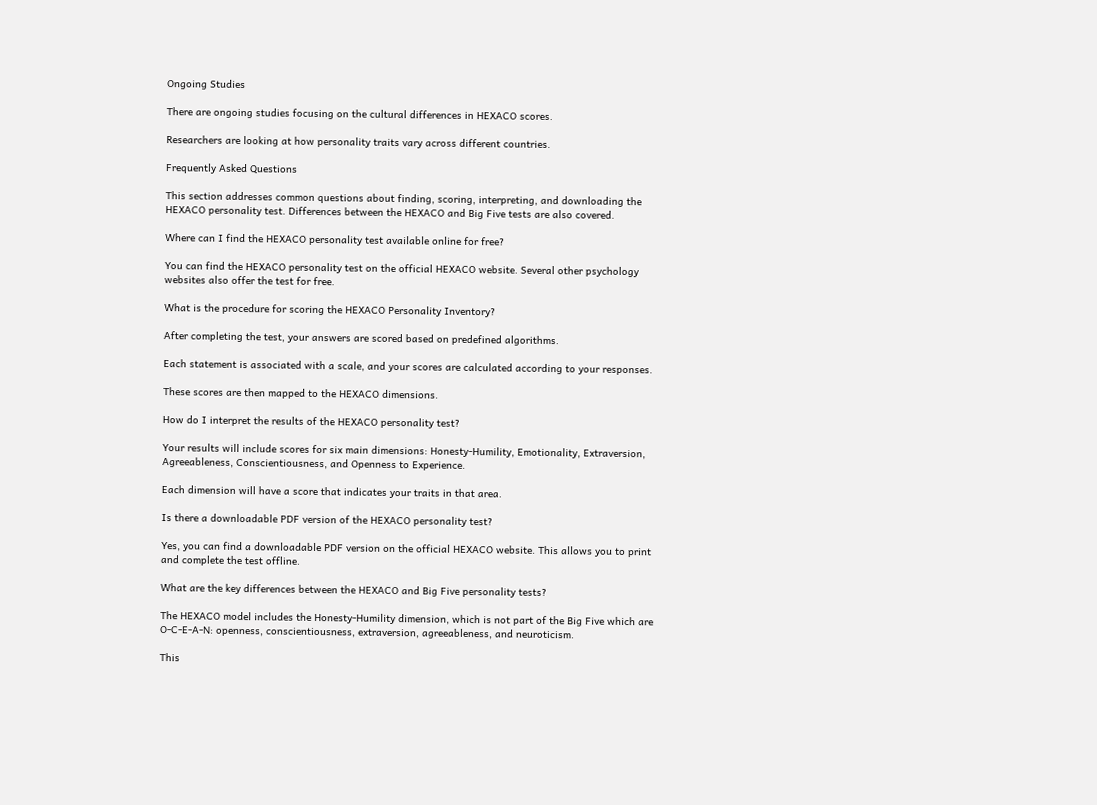Ongoing Studies

There are ongoing studies focusing on the cultural differences in HEXACO scores.

Researchers are looking at how personality traits vary across different countries.

Frequently Asked Questions

This section addresses common questions about finding, scoring, interpreting, and downloading the HEXACO personality test. Differences between the HEXACO and Big Five tests are also covered.

Where can I find the HEXACO personality test available online for free?

You can find the HEXACO personality test on the official HEXACO website. Several other psychology websites also offer the test for free.

What is the procedure for scoring the HEXACO Personality Inventory?

After completing the test, your answers are scored based on predefined algorithms.

Each statement is associated with a scale, and your scores are calculated according to your responses.

These scores are then mapped to the HEXACO dimensions.

How do I interpret the results of the HEXACO personality test?

Your results will include scores for six main dimensions: Honesty-Humility, Emotionality, Extraversion, Agreeableness, Conscientiousness, and Openness to Experience.

Each dimension will have a score that indicates your traits in that area.

Is there a downloadable PDF version of the HEXACO personality test?

Yes, you can find a downloadable PDF version on the official HEXACO website. This allows you to print and complete the test offline.

What are the key differences between the HEXACO and Big Five personality tests?

The HEXACO model includes the Honesty-Humility dimension, which is not part of the Big Five which are O-C-E-A-N: openness, conscientiousness, extraversion, agreeableness, and neuroticism.

This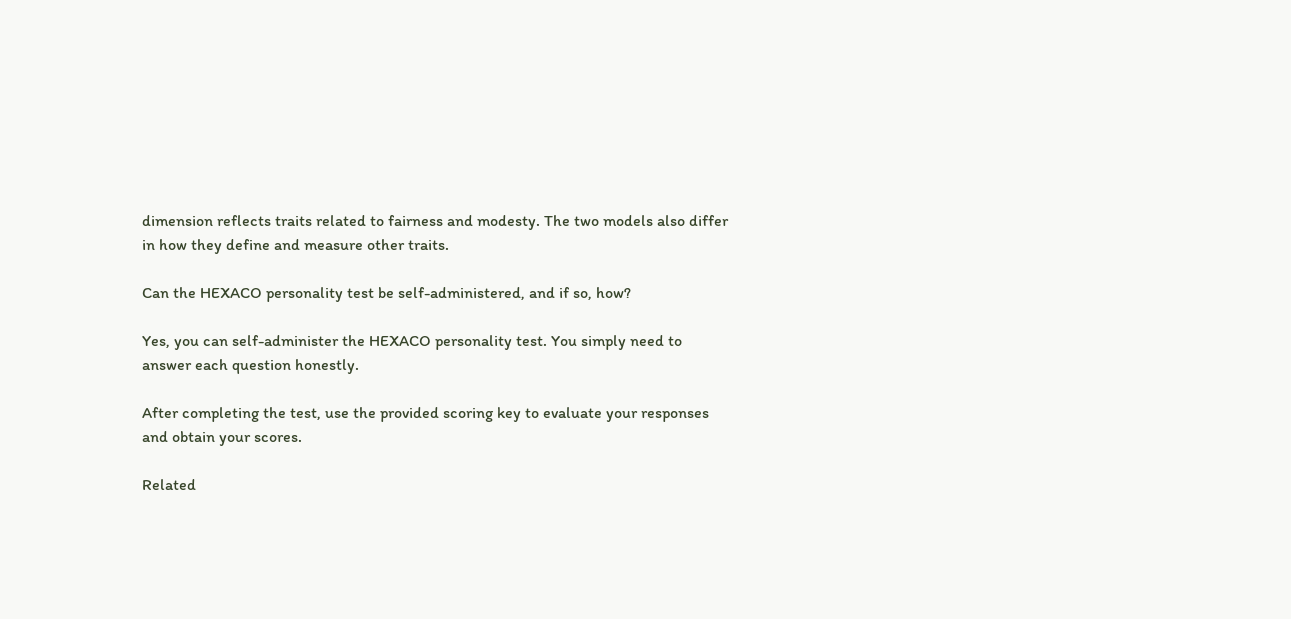dimension reflects traits related to fairness and modesty. The two models also differ in how they define and measure other traits.

Can the HEXACO personality test be self-administered, and if so, how?

Yes, you can self-administer the HEXACO personality test. You simply need to answer each question honestly.

After completing the test, use the provided scoring key to evaluate your responses and obtain your scores.

Related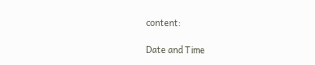content:

Date and Time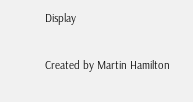Display

Created by Martin Hamilton